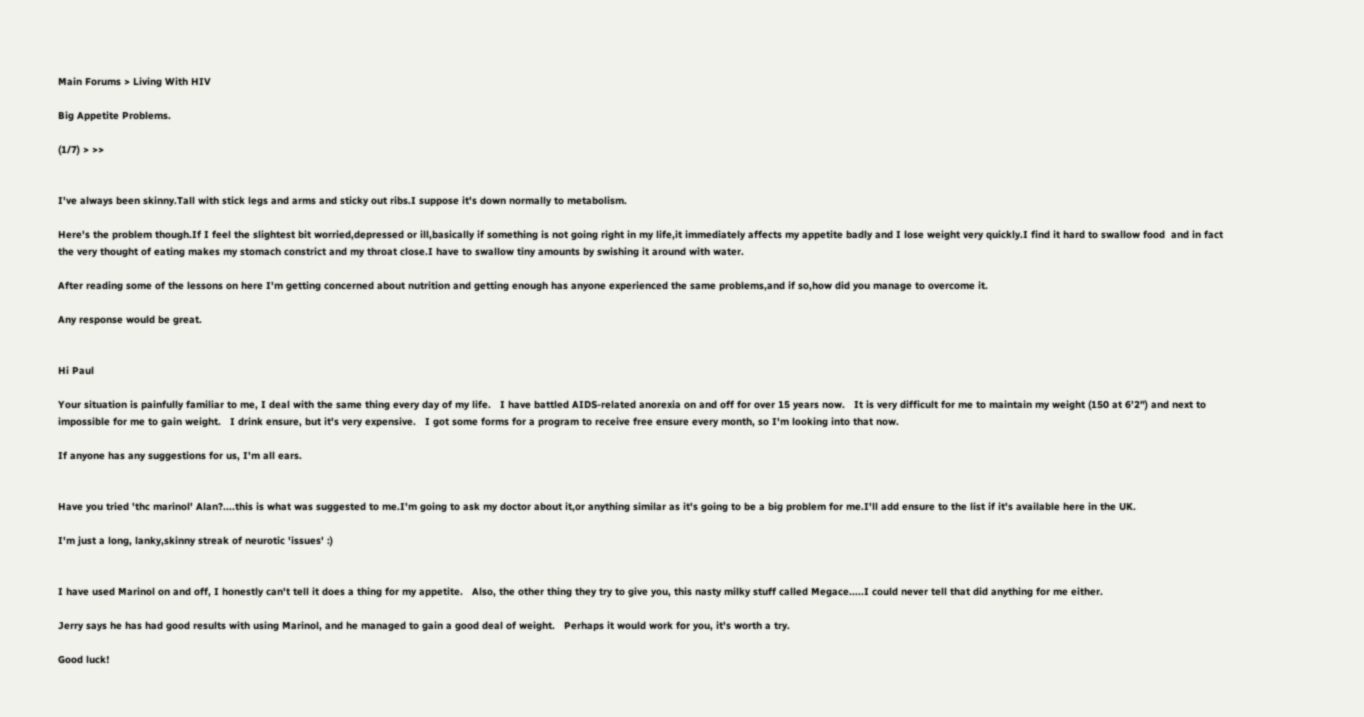Main Forums > Living With HIV

Big Appetite Problems.

(1/7) > >>


I've always been skinny.Tall with stick legs and arms and sticky out ribs.I suppose it's down normally to metabolism.

Here's the problem though.If I feel the slightest bit worried,depressed or ill,basically if something is not going right in my life,it immediately affects my appetite badly and I lose weight very quickly.I find it hard to swallow food  and in fact the very thought of eating makes my stomach constrict and my throat close.I have to swallow tiny amounts by swishing it around with water.

After reading some of the lessons on here I'm getting concerned about nutrition and getting enough has anyone experienced the same problems,and if so,how did you manage to overcome it.

Any response would be great.


Hi Paul

Your situation is painfully familiar to me, I deal with the same thing every day of my life.   I have battled AIDS-related anorexia on and off for over 15 years now.   It is very difficult for me to maintain my weight (150 at 6'2") and next to impossible for me to gain weight.   I drink ensure, but it's very expensive.   I got some forms for a program to receive free ensure every month, so I'm looking into that now.

If anyone has any suggestions for us, I'm all ears.


Have you tried 'thc marinol' Alan?....this is what was suggested to me.I'm going to ask my doctor about it,or anything similar as it's going to be a big problem for me.I'll add ensure to the list if it's available here in the UK.

I'm just a long, lanky,skinny streak of neurotic 'issues' :)


I have used Marinol on and off, I honestly can't tell it does a thing for my appetite.   Also, the other thing they try to give you, this nasty milky stuff called Megace.....I could never tell that did anything for me either.

Jerry says he has had good results with using Marinol, and he managed to gain a good deal of weight.   Perhaps it would work for you, it's worth a try.

Good luck!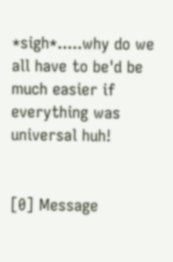*sigh*.....why do we all have to be'd be much easier if everything was universal huh!


[0] Message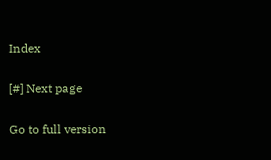Index

[#] Next page

Go to full version